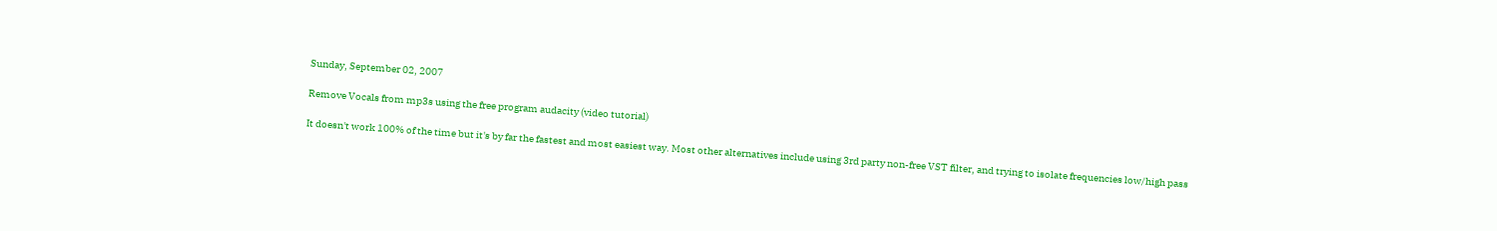Sunday, September 02, 2007

Remove Vocals from mp3s using the free program audacity (video tutorial)

It doesn't work 100% of the time but it's by far the fastest and most easiest way. Most other alternatives include using 3rd party non-free VST filter, and trying to isolate frequencies low/high pass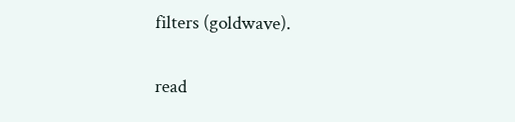filters (goldwave).

read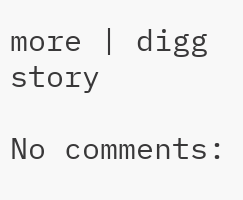more | digg story

No comments: